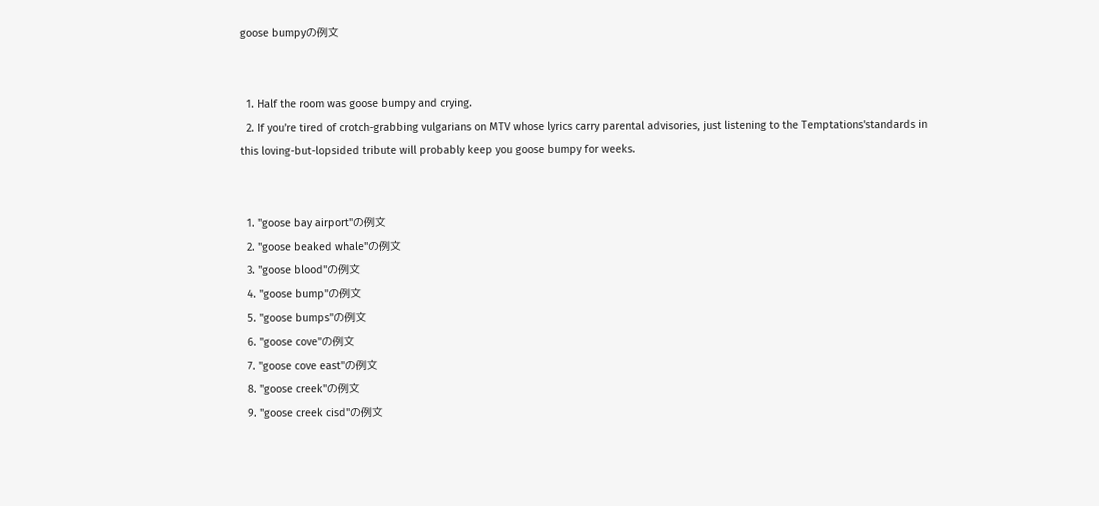goose bumpyの例文


  1. Half the room was goose bumpy and crying.
  2. If you're tired of crotch-grabbing vulgarians on MTV whose lyrics carry parental advisories, just listening to the Temptations'standards in this loving-but-lopsided tribute will probably keep you goose bumpy for weeks.


  1. "goose bay airport"の例文
  2. "goose beaked whale"の例文
  3. "goose blood"の例文
  4. "goose bump"の例文
  5. "goose bumps"の例文
  6. "goose cove"の例文
  7. "goose cove east"の例文
  8. "goose creek"の例文
  9. "goose creek cisd"の例文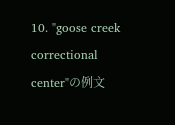10. "goose creek correctional center"の例文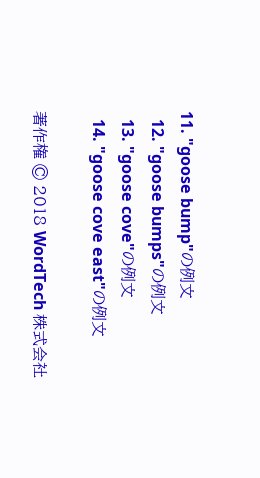11. "goose bump"の例文
  12. "goose bumps"の例文
  13. "goose cove"の例文
  14. "goose cove east"の例文

著作権 © 2018 WordTech 株式会社